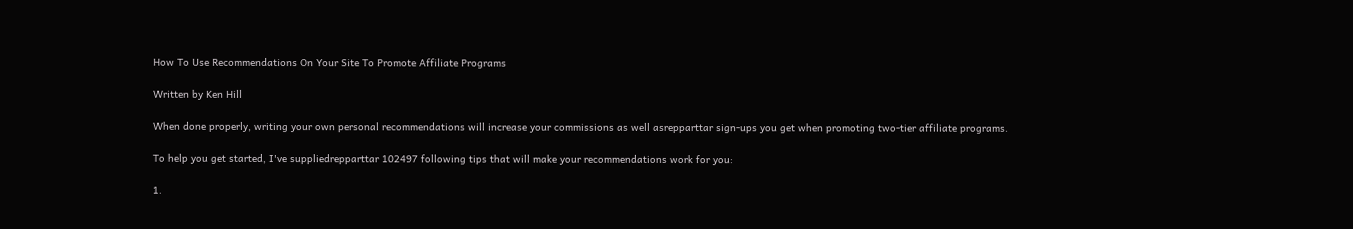How To Use Recommendations On Your Site To Promote Affiliate Programs

Written by Ken Hill

When done properly, writing your own personal recommendations will increase your commissions as well asrepparttar sign-ups you get when promoting two-tier affiliate programs.

To help you get started, I've suppliedrepparttar 102497 following tips that will make your recommendations work for you:

1.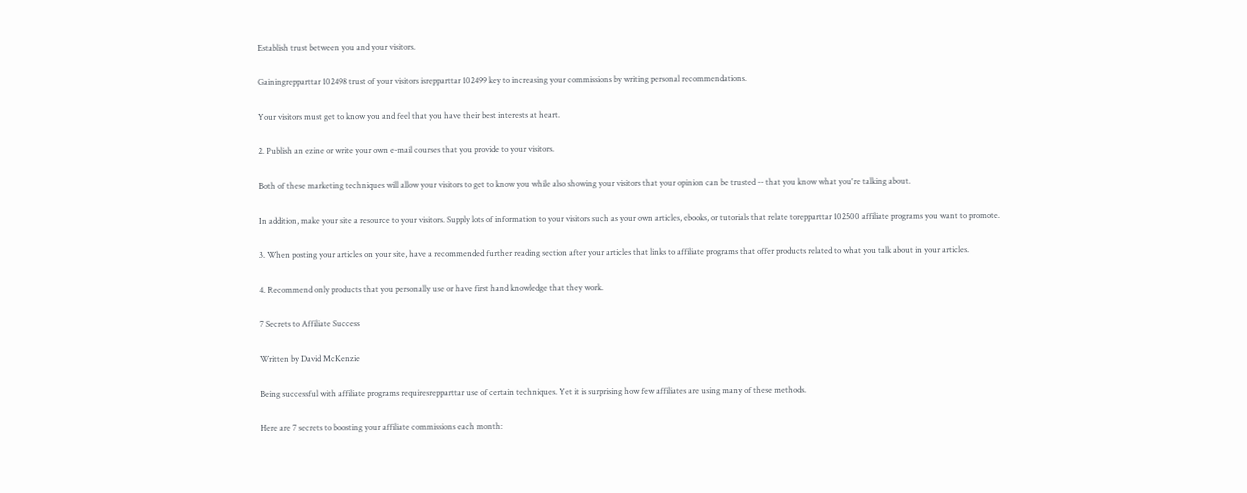Establish trust between you and your visitors.

Gainingrepparttar 102498 trust of your visitors isrepparttar 102499 key to increasing your commissions by writing personal recommendations.

Your visitors must get to know you and feel that you have their best interests at heart.

2. Publish an ezine or write your own e-mail courses that you provide to your visitors.

Both of these marketing techniques will allow your visitors to get to know you while also showing your visitors that your opinion can be trusted -- that you know what you're talking about.

In addition, make your site a resource to your visitors. Supply lots of information to your visitors such as your own articles, ebooks, or tutorials that relate torepparttar 102500 affiliate programs you want to promote.

3. When posting your articles on your site, have a recommended further reading section after your articles that links to affiliate programs that offer products related to what you talk about in your articles.

4. Recommend only products that you personally use or have first hand knowledge that they work.

7 Secrets to Affiliate Success

Written by David McKenzie

Being successful with affiliate programs requiresrepparttar use of certain techniques. Yet it is surprising how few affiliates are using many of these methods.

Here are 7 secrets to boosting your affiliate commissions each month: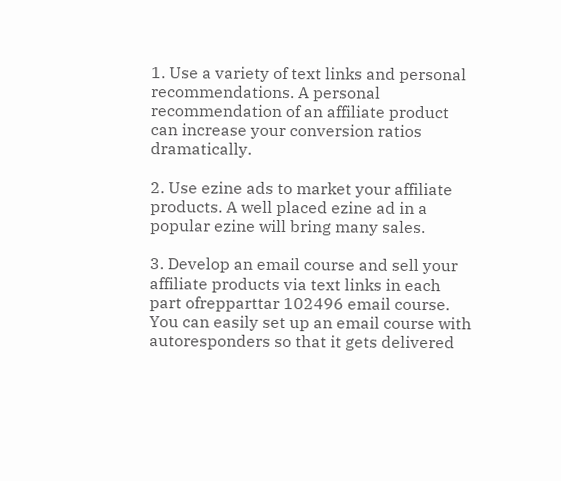1. Use a variety of text links and personal recommendations. A personal recommendation of an affiliate product can increase your conversion ratios dramatically.

2. Use ezine ads to market your affiliate products. A well placed ezine ad in a popular ezine will bring many sales.

3. Develop an email course and sell your affiliate products via text links in each part ofrepparttar 102496 email course. You can easily set up an email course with autoresponders so that it gets delivered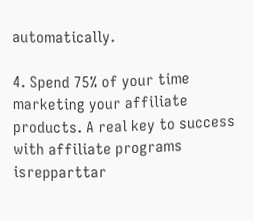automatically.

4. Spend 75% of your time marketing your affiliate products. A real key to success with affiliate programs isrepparttar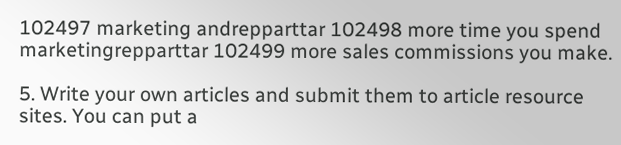102497 marketing andrepparttar 102498 more time you spend marketingrepparttar 102499 more sales commissions you make.

5. Write your own articles and submit them to article resource sites. You can put a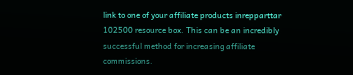link to one of your affiliate products inrepparttar 102500 resource box. This can be an incredibly successful method for increasing affiliate commissions.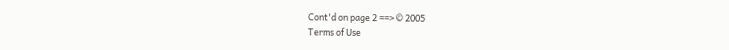Cont'd on page 2 ==> © 2005
Terms of Use